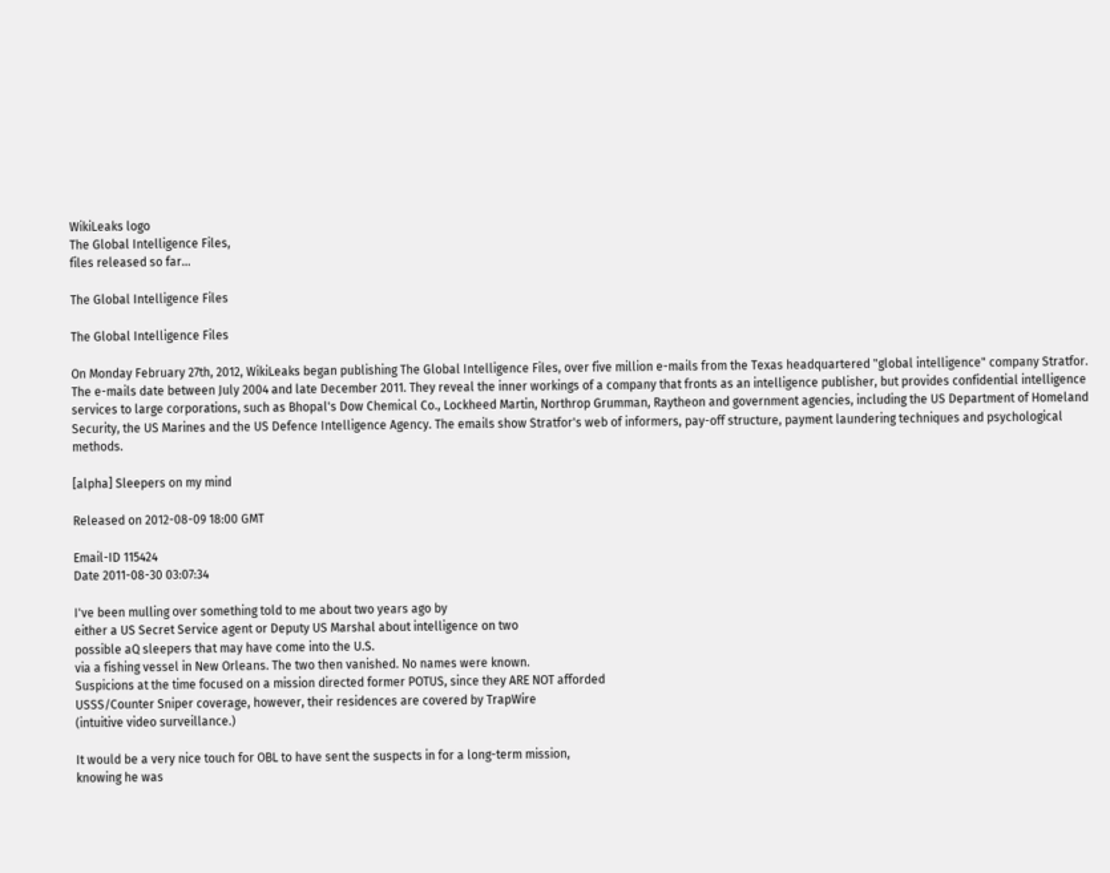WikiLeaks logo
The Global Intelligence Files,
files released so far...

The Global Intelligence Files

The Global Intelligence Files

On Monday February 27th, 2012, WikiLeaks began publishing The Global Intelligence Files, over five million e-mails from the Texas headquartered "global intelligence" company Stratfor. The e-mails date between July 2004 and late December 2011. They reveal the inner workings of a company that fronts as an intelligence publisher, but provides confidential intelligence services to large corporations, such as Bhopal's Dow Chemical Co., Lockheed Martin, Northrop Grumman, Raytheon and government agencies, including the US Department of Homeland Security, the US Marines and the US Defence Intelligence Agency. The emails show Stratfor's web of informers, pay-off structure, payment laundering techniques and psychological methods.

[alpha] Sleepers on my mind

Released on 2012-08-09 18:00 GMT

Email-ID 115424
Date 2011-08-30 03:07:34

I've been mulling over something told to me about two years ago by
either a US Secret Service agent or Deputy US Marshal about intelligence on two
possible aQ sleepers that may have come into the U.S.
via a fishing vessel in New Orleans. The two then vanished. No names were known.
Suspicions at the time focused on a mission directed former POTUS, since they ARE NOT afforded
USSS/Counter Sniper coverage, however, their residences are covered by TrapWire
(intuitive video surveillance.)

It would be a very nice touch for OBL to have sent the suspects in for a long-term mission,
knowing he was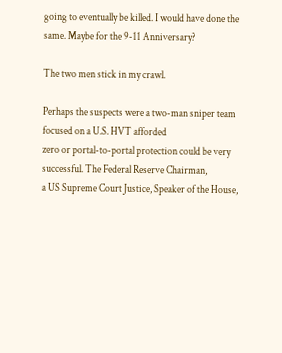going to eventually be killed. I would have done the same. Maybe for the 9-11 Anniversary?

The two men stick in my crawl.

Perhaps the suspects were a two-man sniper team focused on a U.S. HVT afforded
zero or portal-to-portal protection could be very successful. The Federal Reserve Chairman,
a US Supreme Court Justice, Speaker of the House,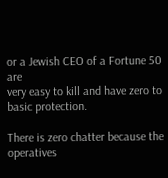or a Jewish CEO of a Fortune 50 are
very easy to kill and have zero to basic protection.

There is zero chatter because the operatives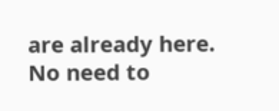are already here. No need to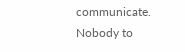communicate. Nobody to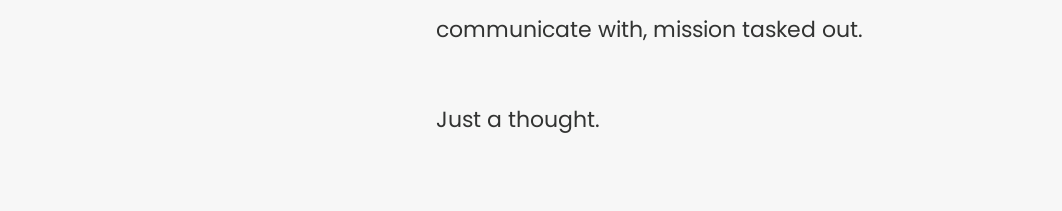communicate with, mission tasked out.

Just a thought.